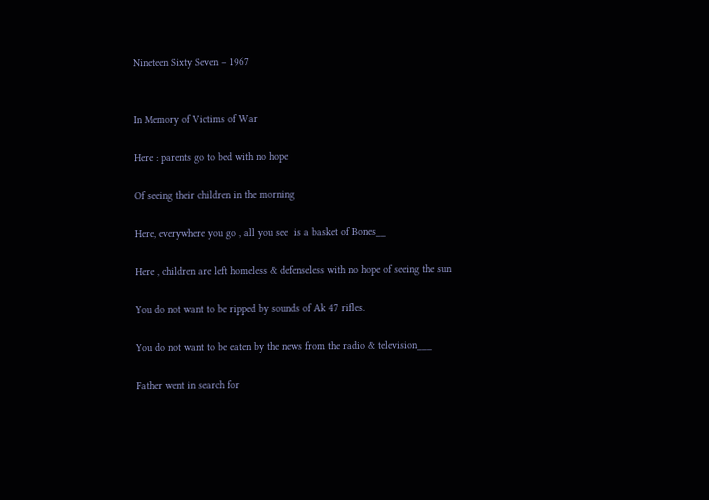Nineteen Sixty Seven – 1967


In Memory of Victims of War

Here : parents go to bed with no hope

Of seeing their children in the morning

Here, everywhere you go , all you see  is a basket of Bones__

Here , children are left homeless & defenseless with no hope of seeing the sun

You do not want to be ripped by sounds of Ak 47 rifles.

You do not want to be eaten by the news from the radio & television___

Father went in search for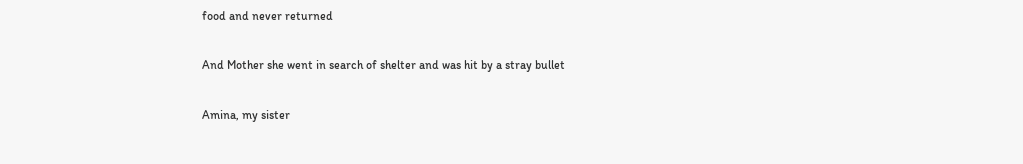food and never returned

And Mother she went in search of shelter and was hit by a stray bullet

Amina, my sister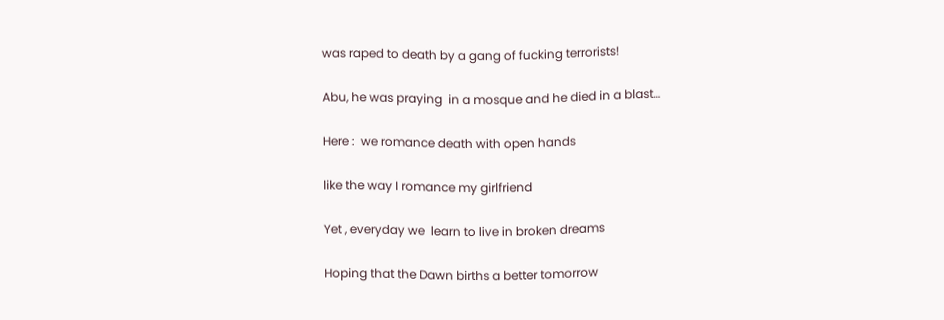was raped to death by a gang of fucking terrorists!

Abu, he was praying  in a mosque and he died in a blast…

Here :  we romance death with open hands

like the way I romance my girlfriend

Yet , everyday we  learn to live in broken dreams

Hoping that the Dawn births a better tomorrow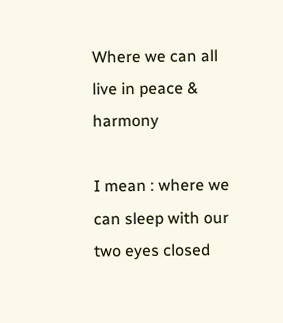Where we can all live in peace & harmony

I mean : where we can sleep with our  two eyes closed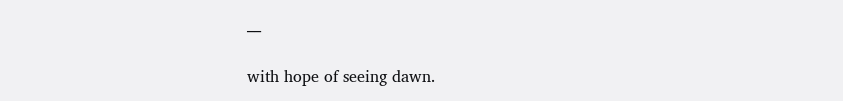__

with hope of seeing dawn.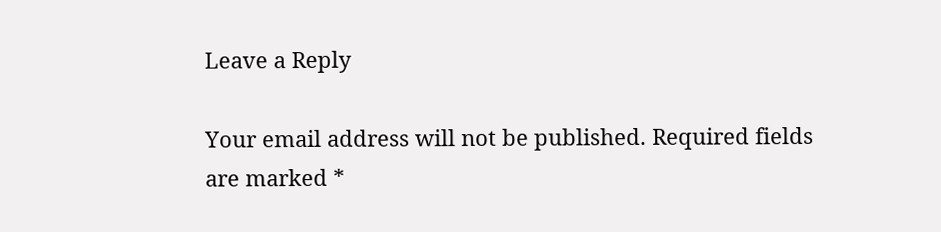Leave a Reply

Your email address will not be published. Required fields are marked *